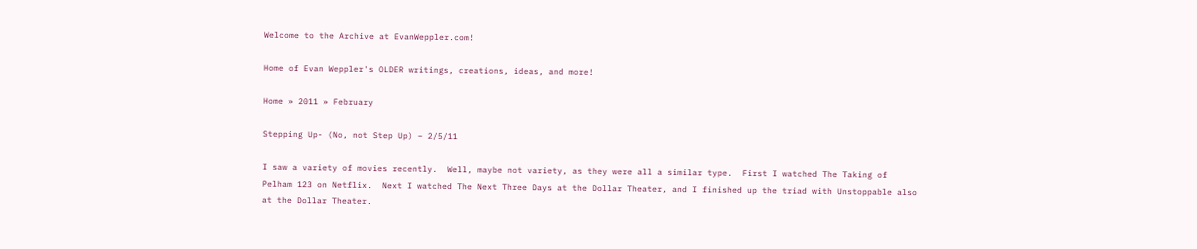Welcome to the Archive at EvanWeppler.com!

Home of Evan Weppler's OLDER writings, creations, ideas, and more!

Home » 2011 » February

Stepping Up- (No, not Step Up) – 2/5/11

I saw a variety of movies recently.  Well, maybe not variety, as they were all a similar type.  First I watched The Taking of Pelham 123 on Netflix.  Next I watched The Next Three Days at the Dollar Theater, and I finished up the triad with Unstoppable also at the Dollar Theater.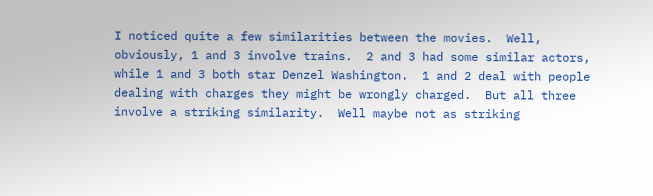I noticed quite a few similarities between the movies.  Well, obviously, 1 and 3 involve trains.  2 and 3 had some similar actors, while 1 and 3 both star Denzel Washington.  1 and 2 deal with people dealing with charges they might be wrongly charged.  But all three involve a striking similarity.  Well maybe not as striking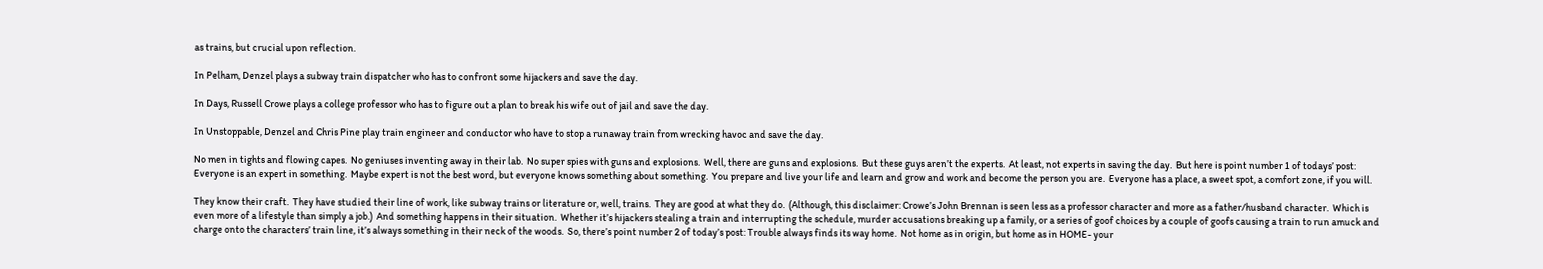as trains, but crucial upon reflection.

In Pelham, Denzel plays a subway train dispatcher who has to confront some hijackers and save the day.

In Days, Russell Crowe plays a college professor who has to figure out a plan to break his wife out of jail and save the day.

In Unstoppable, Denzel and Chris Pine play train engineer and conductor who have to stop a runaway train from wrecking havoc and save the day.

No men in tights and flowing capes.  No geniuses inventing away in their lab.  No super spies with guns and explosions.  Well, there are guns and explosions.  But these guys aren’t the experts.  At least, not experts in saving the day.  But here is point number 1 of todays’ post: Everyone is an expert in something.  Maybe expert is not the best word, but everyone knows something about something.  You prepare and live your life and learn and grow and work and become the person you are.  Everyone has a place, a sweet spot, a comfort zone, if you will.

They know their craft.  They have studied their line of work, like subway trains or literature or, well, trains.  They are good at what they do.  (Although, this disclaimer: Crowe’s John Brennan is seen less as a professor character and more as a father/husband character.  Which is even more of a lifestyle than simply a job.)  And something happens in their situation.  Whether it’s hijackers stealing a train and interrupting the schedule, murder accusations breaking up a family, or a series of goof choices by a couple of goofs causing a train to run amuck and charge onto the characters’ train line, it’s always something in their neck of the woods.  So, there’s point number 2 of today’s post: Trouble always finds its way home.  Not home as in origin, but home as in HOME- your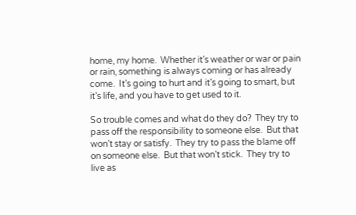home, my home.  Whether it’s weather or war or pain or rain, something is always coming or has already come.  It’s going to hurt and it’s going to smart, but it’s life, and you have to get used to it.

So trouble comes and what do they do?  They try to pass off the responsibility to someone else.  But that won’t stay or satisfy.  They try to pass the blame off on someone else.  But that won’t stick.  They try to live as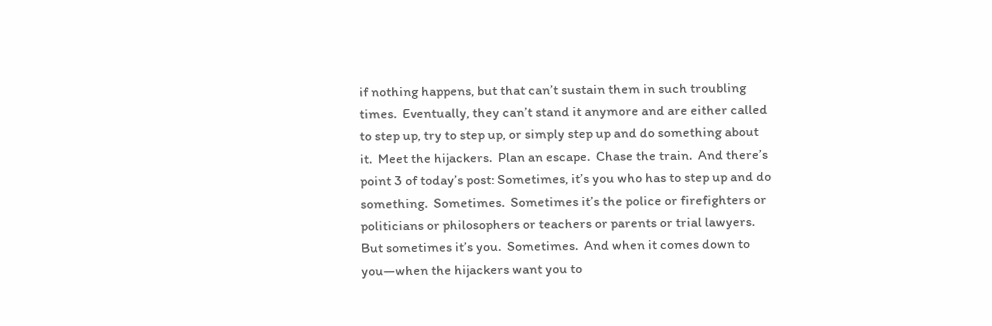if nothing happens, but that can’t sustain them in such troubling times.  Eventually, they can’t stand it anymore and are either called to step up, try to step up, or simply step up and do something about it.  Meet the hijackers.  Plan an escape.  Chase the train.  And there’s point 3 of today’s post: Sometimes, it’s you who has to step up and do something.  Sometimes.  Sometimes it’s the police or firefighters or politicians or philosophers or teachers or parents or trial lawyers.  But sometimes it’s you.  Sometimes.  And when it comes down to you—when the hijackers want you to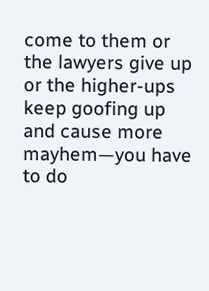come to them or the lawyers give up or the higher-ups keep goofing up and cause more mayhem—you have to do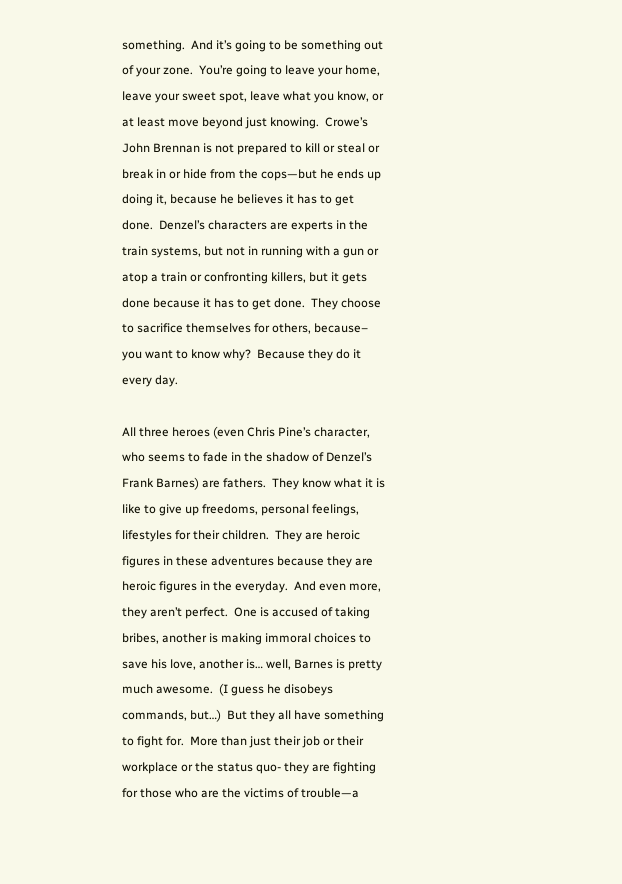something.  And it’s going to be something out of your zone.  You’re going to leave your home, leave your sweet spot, leave what you know, or at least move beyond just knowing.  Crowe’s John Brennan is not prepared to kill or steal or break in or hide from the cops—but he ends up doing it, because he believes it has to get done.  Denzel’s characters are experts in the train systems, but not in running with a gun or atop a train or confronting killers, but it gets done because it has to get done.  They choose to sacrifice themselves for others, because– you want to know why?  Because they do it every day.

All three heroes (even Chris Pine’s character, who seems to fade in the shadow of Denzel’s Frank Barnes) are fathers.  They know what it is like to give up freedoms, personal feelings, lifestyles for their children.  They are heroic figures in these adventures because they are heroic figures in the everyday.  And even more, they aren’t perfect.  One is accused of taking bribes, another is making immoral choices to save his love, another is… well, Barnes is pretty much awesome.  (I guess he disobeys commands, but…)  But they all have something to fight for.  More than just their job or their workplace or the status quo- they are fighting for those who are the victims of trouble—a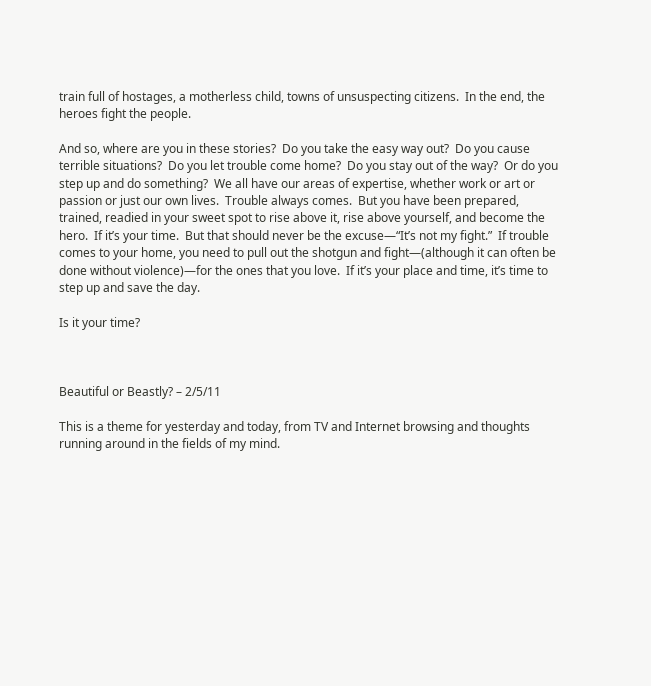train full of hostages, a motherless child, towns of unsuspecting citizens.  In the end, the heroes fight the people.

And so, where are you in these stories?  Do you take the easy way out?  Do you cause terrible situations?  Do you let trouble come home?  Do you stay out of the way?  Or do you step up and do something?  We all have our areas of expertise, whether work or art or passion or just our own lives.  Trouble always comes.  But you have been prepared, trained, readied in your sweet spot to rise above it, rise above yourself, and become the hero.  If it’s your time.  But that should never be the excuse—“It’s not my fight.”  If trouble comes to your home, you need to pull out the shotgun and fight—(although it can often be done without violence)—for the ones that you love.  If it’s your place and time, it’s time to step up and save the day.

Is it your time?



Beautiful or Beastly? – 2/5/11

This is a theme for yesterday and today, from TV and Internet browsing and thoughts running around in the fields of my mind.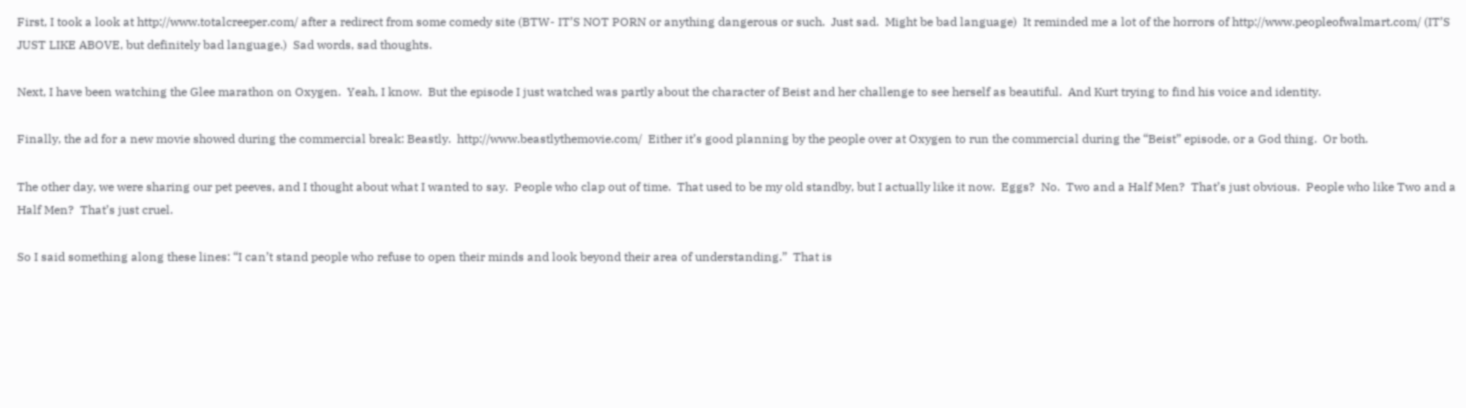First, I took a look at http://www.totalcreeper.com/ after a redirect from some comedy site (BTW- IT’S NOT PORN or anything dangerous or such.  Just sad.  Might be bad language)  It reminded me a lot of the horrors of http://www.peopleofwalmart.com/ (IT’S JUST LIKE ABOVE, but definitely bad language.)  Sad words, sad thoughts.

Next, I have been watching the Glee marathon on Oxygen.  Yeah, I know.  But the episode I just watched was partly about the character of Beist and her challenge to see herself as beautiful.  And Kurt trying to find his voice and identity.

Finally, the ad for a new movie showed during the commercial break: Beastly.  http://www.beastlythemovie.com/  Either it’s good planning by the people over at Oxygen to run the commercial during the “Beist” episode, or a God thing.  Or both.

The other day, we were sharing our pet peeves, and I thought about what I wanted to say.  People who clap out of time.  That used to be my old standby, but I actually like it now.  Eggs?  No.  Two and a Half Men?  That’s just obvious.  People who like Two and a Half Men?  That’s just cruel.

So I said something along these lines: “I can’t stand people who refuse to open their minds and look beyond their area of understanding.”  That is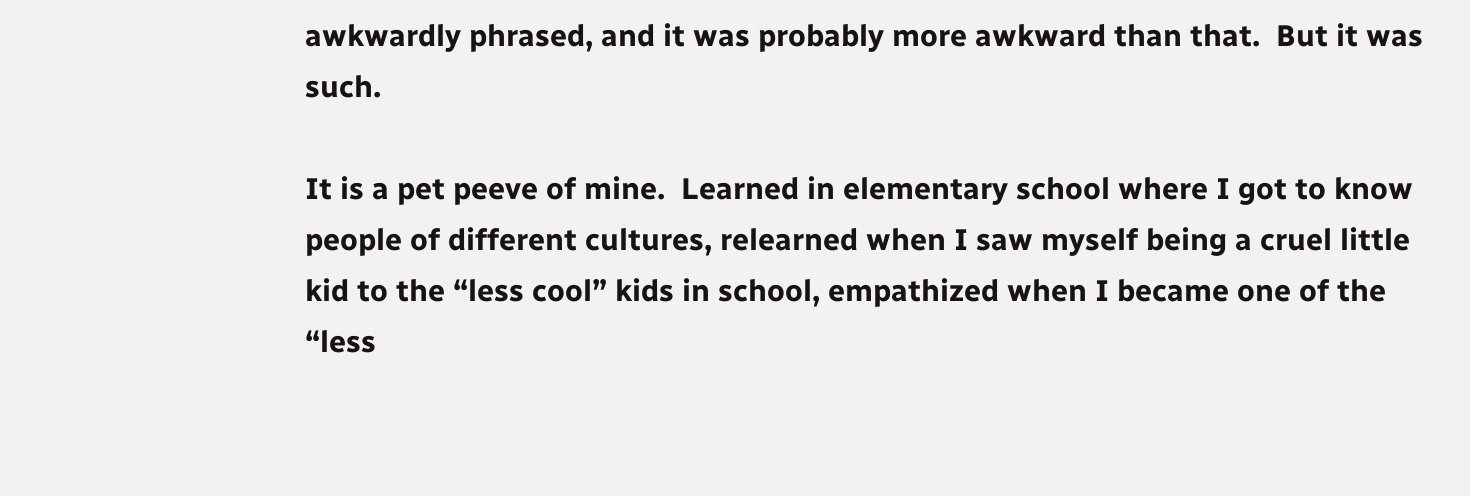awkwardly phrased, and it was probably more awkward than that.  But it was such.

It is a pet peeve of mine.  Learned in elementary school where I got to know people of different cultures, relearned when I saw myself being a cruel little kid to the “less cool” kids in school, empathized when I became one of the “less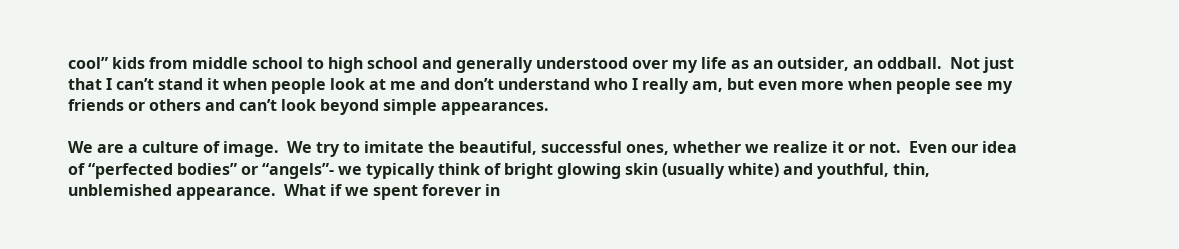cool” kids from middle school to high school and generally understood over my life as an outsider, an oddball.  Not just that I can’t stand it when people look at me and don’t understand who I really am, but even more when people see my friends or others and can’t look beyond simple appearances.

We are a culture of image.  We try to imitate the beautiful, successful ones, whether we realize it or not.  Even our idea of “perfected bodies” or “angels”- we typically think of bright glowing skin (usually white) and youthful, thin, unblemished appearance.  What if we spent forever in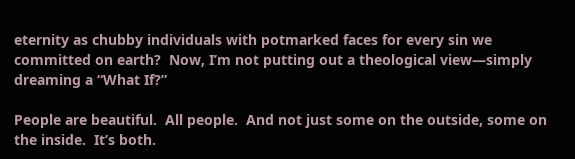eternity as chubby individuals with potmarked faces for every sin we committed on earth?  Now, I’m not putting out a theological view—simply dreaming a “What If?”

People are beautiful.  All people.  And not just some on the outside, some on the inside.  It’s both.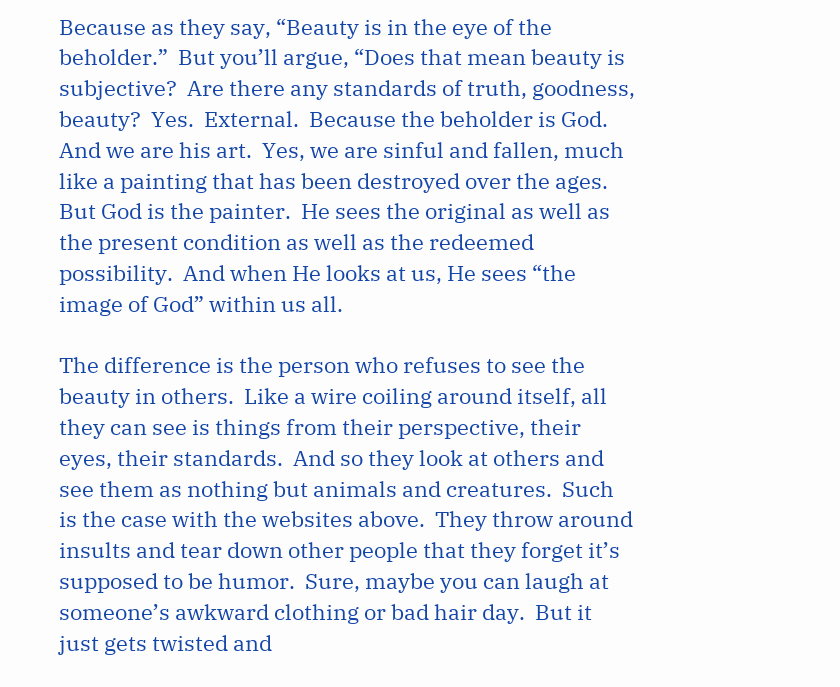Because as they say, “Beauty is in the eye of the beholder.”  But you’ll argue, “Does that mean beauty is subjective?  Are there any standards of truth, goodness, beauty?  Yes.  External.  Because the beholder is God.  And we are his art.  Yes, we are sinful and fallen, much like a painting that has been destroyed over the ages.  But God is the painter.  He sees the original as well as the present condition as well as the redeemed possibility.  And when He looks at us, He sees “the image of God” within us all.

The difference is the person who refuses to see the beauty in others.  Like a wire coiling around itself, all they can see is things from their perspective, their eyes, their standards.  And so they look at others and see them as nothing but animals and creatures.  Such is the case with the websites above.  They throw around insults and tear down other people that they forget it’s supposed to be humor.  Sure, maybe you can laugh at someone’s awkward clothing or bad hair day.  But it just gets twisted and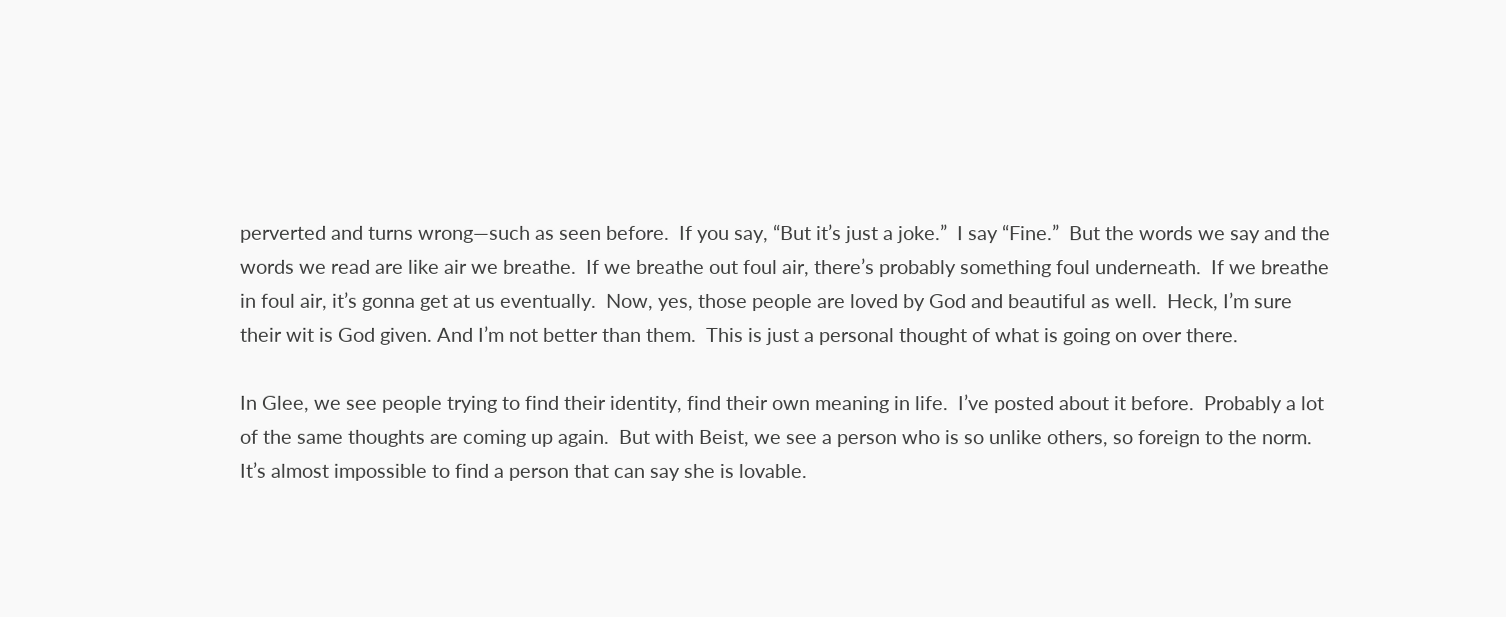perverted and turns wrong—such as seen before.  If you say, “But it’s just a joke.”  I say “Fine.”  But the words we say and the words we read are like air we breathe.  If we breathe out foul air, there’s probably something foul underneath.  If we breathe in foul air, it’s gonna get at us eventually.  Now, yes, those people are loved by God and beautiful as well.  Heck, I’m sure their wit is God given. And I’m not better than them.  This is just a personal thought of what is going on over there.

In Glee, we see people trying to find their identity, find their own meaning in life.  I’ve posted about it before.  Probably a lot of the same thoughts are coming up again.  But with Beist, we see a person who is so unlike others, so foreign to the norm.  It’s almost impossible to find a person that can say she is lovable.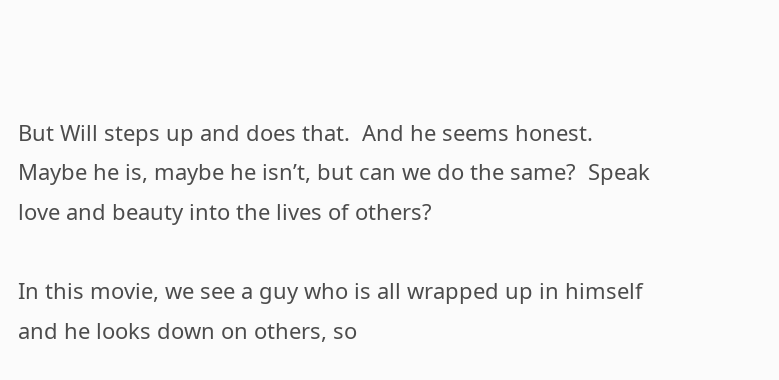But Will steps up and does that.  And he seems honest.  Maybe he is, maybe he isn’t, but can we do the same?  Speak love and beauty into the lives of others?

In this movie, we see a guy who is all wrapped up in himself and he looks down on others, so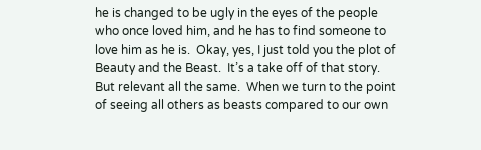he is changed to be ugly in the eyes of the people who once loved him, and he has to find someone to love him as he is.  Okay, yes, I just told you the plot of Beauty and the Beast.  It’s a take off of that story.  But relevant all the same.  When we turn to the point of seeing all others as beasts compared to our own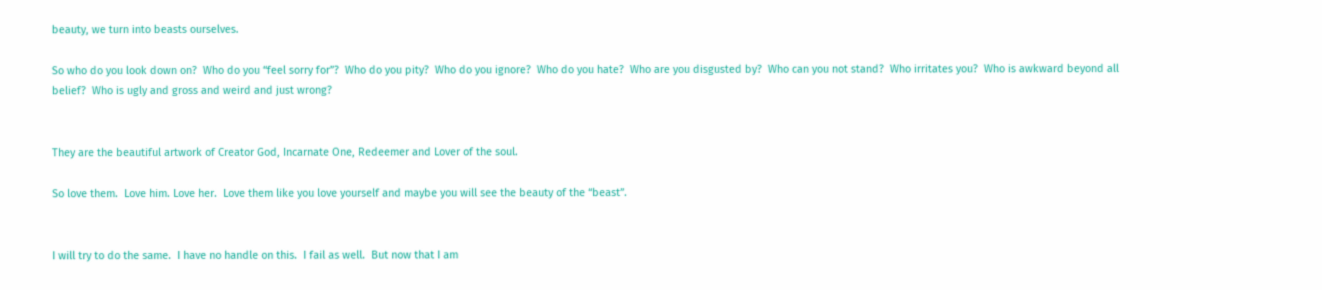beauty, we turn into beasts ourselves.

So who do you look down on?  Who do you “feel sorry for”?  Who do you pity?  Who do you ignore?  Who do you hate?  Who are you disgusted by?  Who can you not stand?  Who irritates you?  Who is awkward beyond all belief?  Who is ugly and gross and weird and just wrong?


They are the beautiful artwork of Creator God, Incarnate One, Redeemer and Lover of the soul.

So love them.  Love him. Love her.  Love them like you love yourself and maybe you will see the beauty of the “beast”.


I will try to do the same.  I have no handle on this.  I fail as well.  But now that I am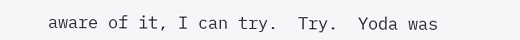aware of it, I can try.  Try.  Yoda was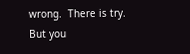wrong.  There is try.  But you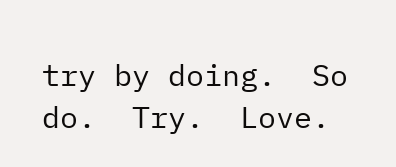try by doing.  So do.  Try.  Love.